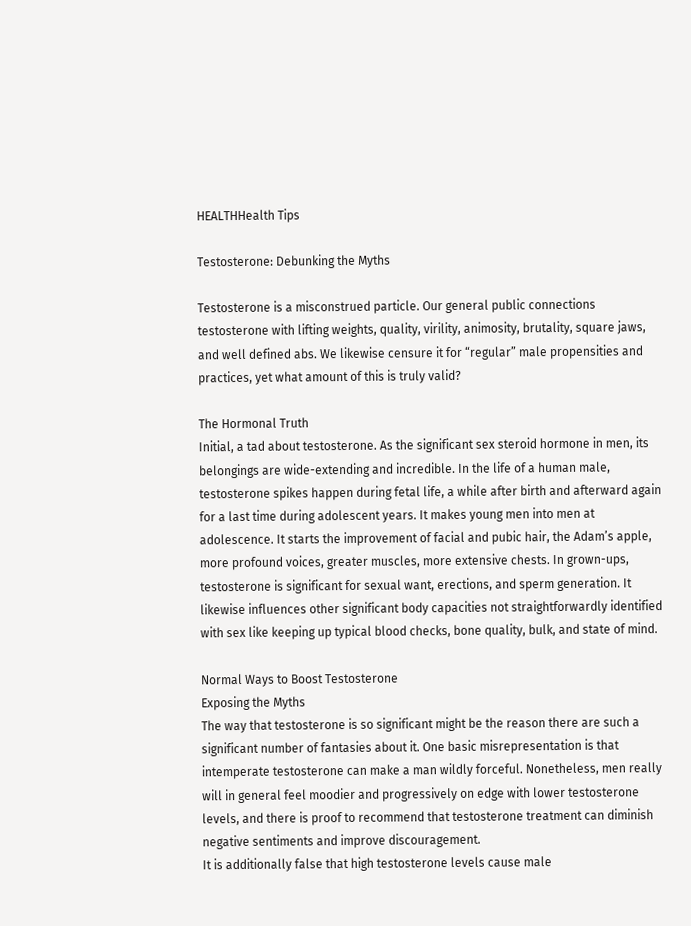HEALTHHealth Tips

Testosterone: Debunking the Myths

Testosterone is a misconstrued particle. Our general public connections testosterone with lifting weights, quality, virility, animosity, brutality, square jaws, and well defined abs. We likewise censure it for “regular” male propensities and practices, yet what amount of this is truly valid?

The Hormonal Truth
Initial, a tad about testosterone. As the significant sex steroid hormone in men, its belongings are wide-extending and incredible. In the life of a human male, testosterone spikes happen during fetal life, a while after birth and afterward again for a last time during adolescent years. It makes young men into men at adolescence. It starts the improvement of facial and pubic hair, the Adam’s apple, more profound voices, greater muscles, more extensive chests. In grown-ups, testosterone is significant for sexual want, erections, and sperm generation. It likewise influences other significant body capacities not straightforwardly identified with sex like keeping up typical blood checks, bone quality, bulk, and state of mind.

Normal Ways to Boost Testosterone
Exposing the Myths
The way that testosterone is so significant might be the reason there are such a significant number of fantasies about it. One basic misrepresentation is that intemperate testosterone can make a man wildly forceful. Nonetheless, men really will in general feel moodier and progressively on edge with lower testosterone levels, and there is proof to recommend that testosterone treatment can diminish negative sentiments and improve discouragement.
It is additionally false that high testosterone levels cause male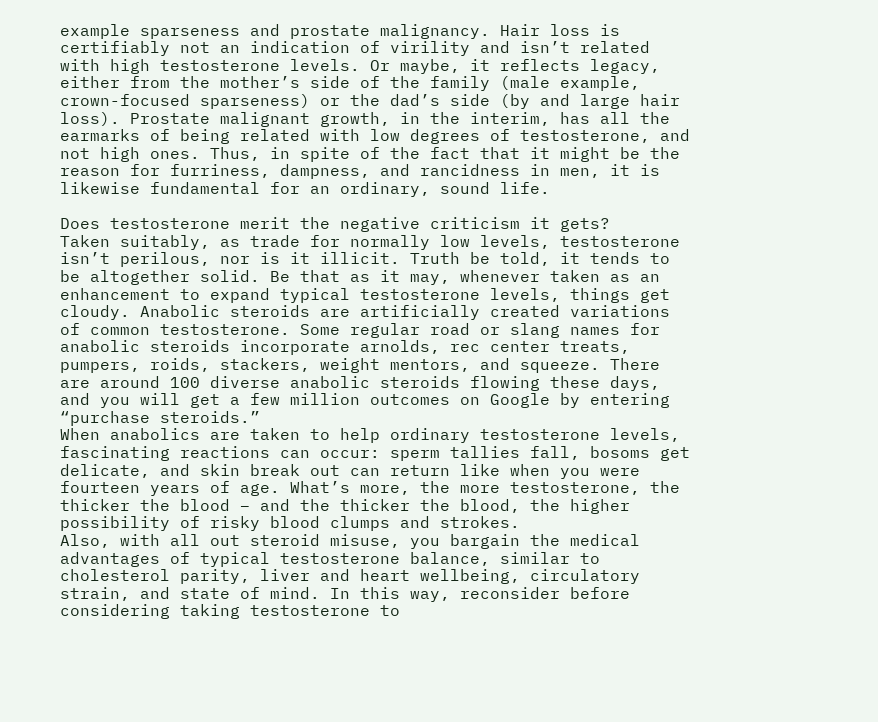example sparseness and prostate malignancy. Hair loss is certifiably not an indication of virility and isn’t related with high testosterone levels. Or maybe, it reflects legacy, either from the mother’s side of the family (male example, crown-focused sparseness) or the dad’s side (by and large hair loss). Prostate malignant growth, in the interim, has all the earmarks of being related with low degrees of testosterone, and not high ones. Thus, in spite of the fact that it might be the reason for furriness, dampness, and rancidness in men, it is likewise fundamental for an ordinary, sound life.

Does testosterone merit the negative criticism it gets?
Taken suitably, as trade for normally low levels, testosterone isn’t perilous, nor is it illicit. Truth be told, it tends to be altogether solid. Be that as it may, whenever taken as an enhancement to expand typical testosterone levels, things get cloudy. Anabolic steroids are artificially created variations of common testosterone. Some regular road or slang names for anabolic steroids incorporate arnolds, rec center treats, pumpers, roids, stackers, weight mentors, and squeeze. There are around 100 diverse anabolic steroids flowing these days, and you will get a few million outcomes on Google by entering “purchase steroids.”
When anabolics are taken to help ordinary testosterone levels, fascinating reactions can occur: sperm tallies fall, bosoms get delicate, and skin break out can return like when you were fourteen years of age. What’s more, the more testosterone, the thicker the blood – and the thicker the blood, the higher possibility of risky blood clumps and strokes.
Also, with all out steroid misuse, you bargain the medical advantages of typical testosterone balance, similar to cholesterol parity, liver and heart wellbeing, circulatory strain, and state of mind. In this way, reconsider before considering taking testosterone to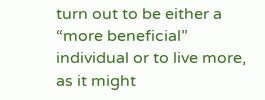turn out to be either a “more beneficial” individual or to live more, as it might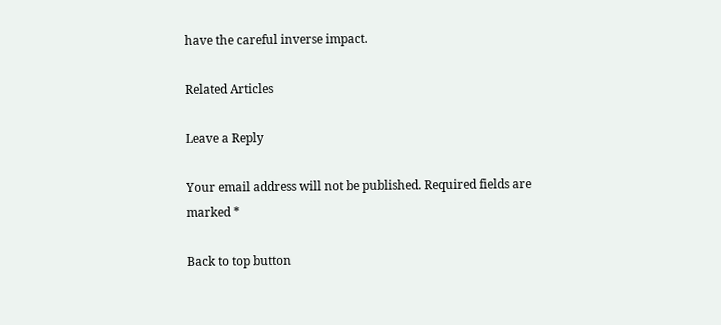have the careful inverse impact.

Related Articles

Leave a Reply

Your email address will not be published. Required fields are marked *

Back to top button